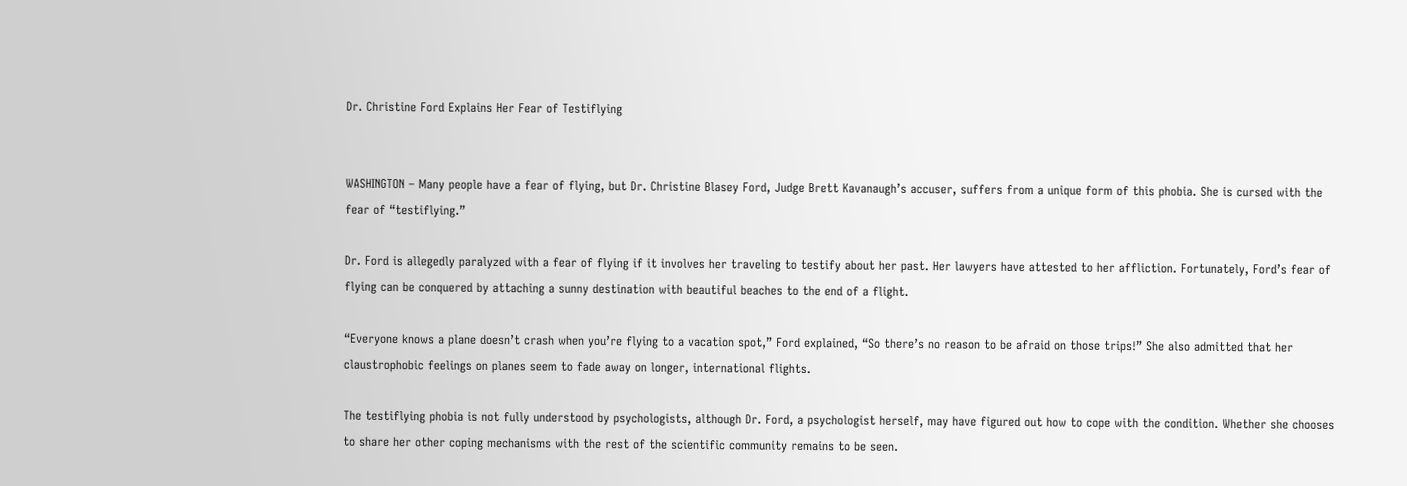Dr. Christine Ford Explains Her Fear of Testiflying


WASHINGTON – Many people have a fear of flying, but Dr. Christine Blasey Ford, Judge Brett Kavanaugh’s accuser, suffers from a unique form of this phobia. She is cursed with the fear of “testiflying.”

Dr. Ford is allegedly paralyzed with a fear of flying if it involves her traveling to testify about her past. Her lawyers have attested to her affliction. Fortunately, Ford’s fear of flying can be conquered by attaching a sunny destination with beautiful beaches to the end of a flight.

“Everyone knows a plane doesn’t crash when you’re flying to a vacation spot,” Ford explained, “So there’s no reason to be afraid on those trips!” She also admitted that her claustrophobic feelings on planes seem to fade away on longer, international flights.

The testiflying phobia is not fully understood by psychologists, although Dr. Ford, a psychologist herself, may have figured out how to cope with the condition. Whether she chooses to share her other coping mechanisms with the rest of the scientific community remains to be seen.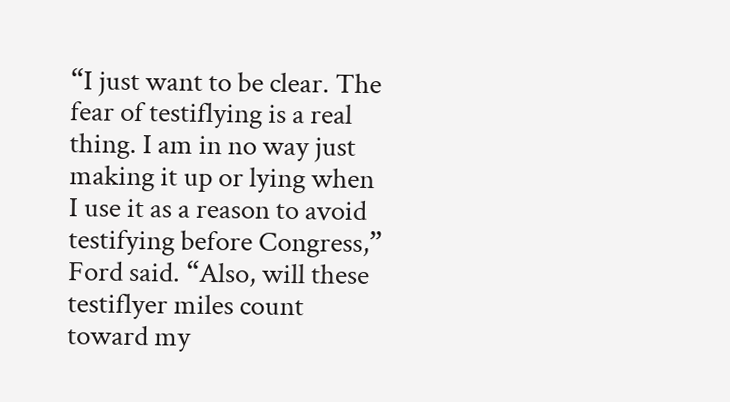“I just want to be clear. The fear of testiflying is a real thing. I am in no way just making it up or lying when I use it as a reason to avoid testifying before Congress,” Ford said. “Also, will these testiflyer miles count toward my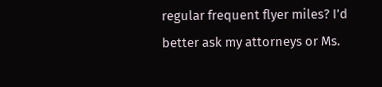regular frequent flyer miles? I’d better ask my attorneys or Ms.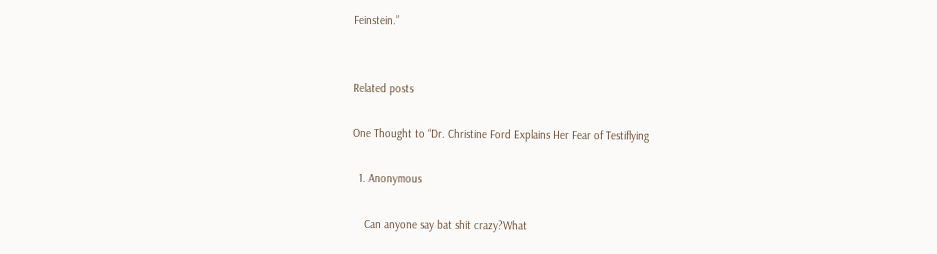Feinstein.”


Related posts

One Thought to “Dr. Christine Ford Explains Her Fear of Testiflying

  1. Anonymous

    Can anyone say bat shit crazy?What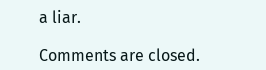a liar.

Comments are closed.